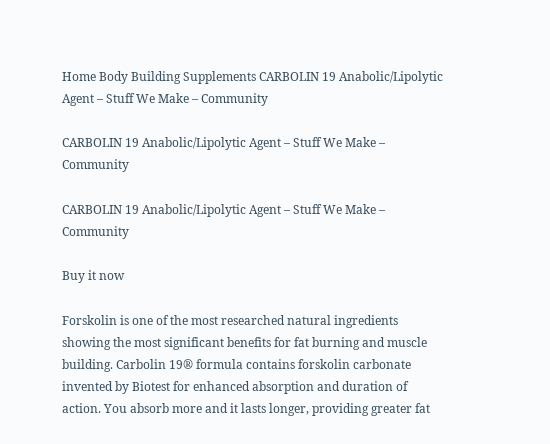Home Body Building Supplements CARBOLIN 19 Anabolic/Lipolytic Agent – Stuff We Make – Community

CARBOLIN 19 Anabolic/Lipolytic Agent – Stuff We Make – Community

CARBOLIN 19 Anabolic/Lipolytic Agent – Stuff We Make – Community

Buy it now

Forskolin is one of the most researched natural ingredients showing the most significant benefits for fat burning and muscle building. Carbolin 19® formula contains forskolin carbonate invented by Biotest for enhanced absorption and duration of action. You absorb more and it lasts longer, providing greater fat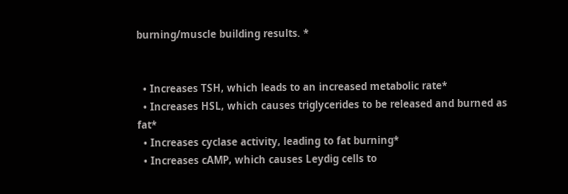burning/muscle building results. *


  • Increases TSH, which leads to an increased metabolic rate*
  • Increases HSL, which causes triglycerides to be released and burned as fat*
  • Increases cyclase activity, leading to fat burning*
  • Increases cAMP, which causes Leydig cells to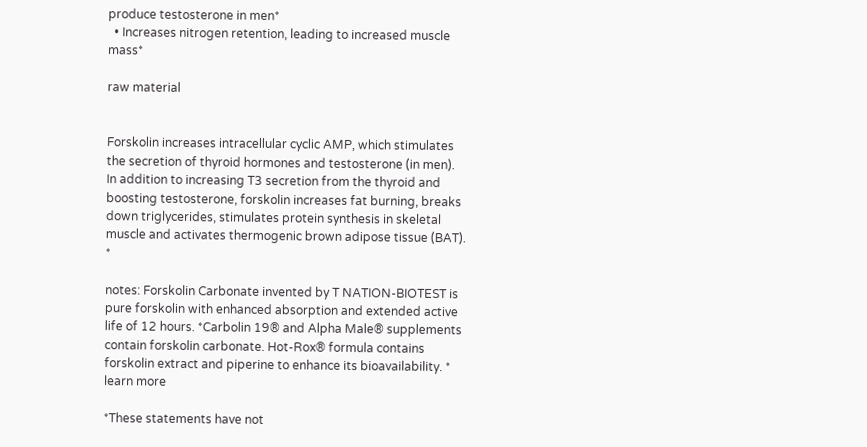produce testosterone in men*
  • Increases nitrogen retention, leading to increased muscle mass*

raw material


Forskolin increases intracellular cyclic AMP, which stimulates the secretion of thyroid hormones and testosterone (in men). In addition to increasing T3 secretion from the thyroid and boosting testosterone, forskolin increases fat burning, breaks down triglycerides, stimulates protein synthesis in skeletal muscle and activates thermogenic brown adipose tissue (BAT). *

notes: Forskolin Carbonate invented by T NATION-BIOTEST is pure forskolin with enhanced absorption and extended active life of 12 hours. *Carbolin 19® and Alpha Male® supplements contain forskolin carbonate. Hot-Rox® formula contains forskolin extract and piperine to enhance its bioavailability. * learn more

*These statements have not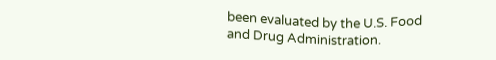been evaluated by the U.S. Food and Drug Administration.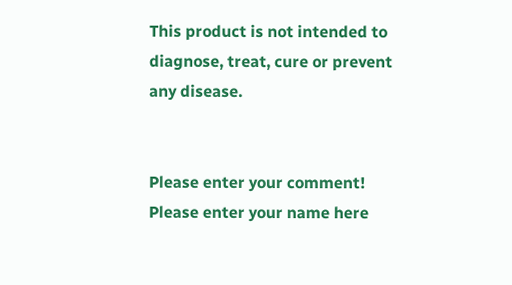This product is not intended to diagnose, treat, cure or prevent any disease.


Please enter your comment!
Please enter your name here